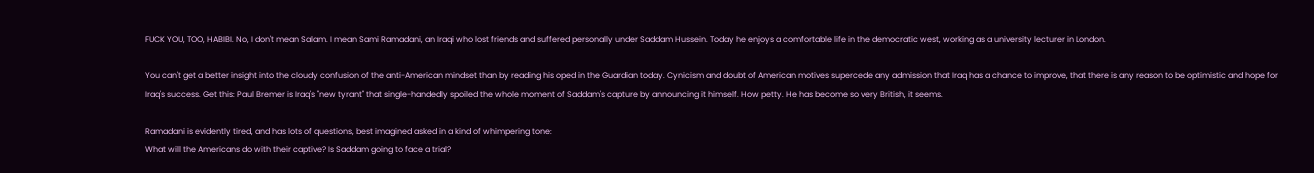FUCK YOU, TOO, HABIBI. No, I don't mean Salam. I mean Sami Ramadani, an Iraqi who lost friends and suffered personally under Saddam Hussein. Today he enjoys a comfortable life in the democratic west, working as a university lecturer in London.

You can't get a better insight into the cloudy confusion of the anti-American mindset than by reading his oped in the Guardian today. Cynicism and doubt of American motives supercede any admission that Iraq has a chance to improve, that there is any reason to be optimistic and hope for Iraq's success. Get this: Paul Bremer is Iraq's "new tyrant" that single-handedly spoiled the whole moment of Saddam's capture by announcing it himself. How petty. He has become so very British, it seems.

Ramadani is evidently tired, and has lots of questions, best imagined asked in a kind of whimpering tone:
What will the Americans do with their captive? Is Saddam going to face a trial?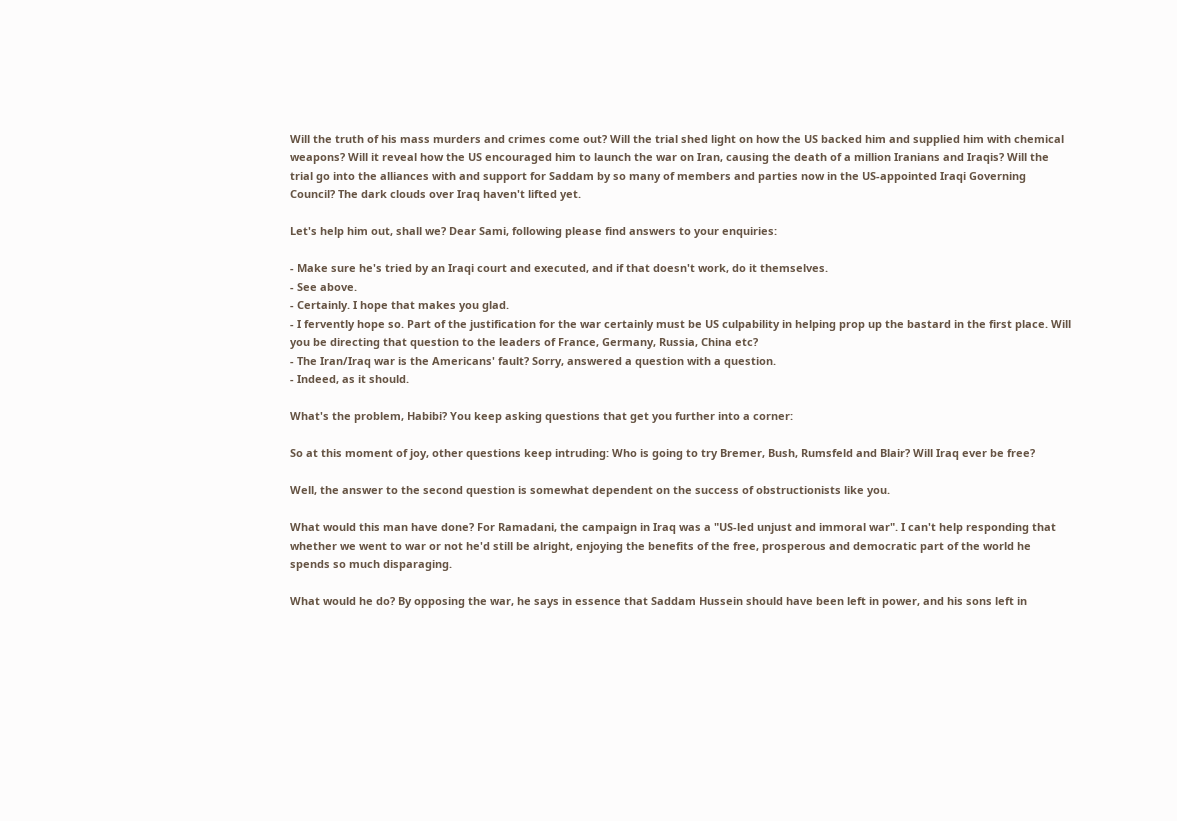Will the truth of his mass murders and crimes come out? Will the trial shed light on how the US backed him and supplied him with chemical weapons? Will it reveal how the US encouraged him to launch the war on Iran, causing the death of a million Iranians and Iraqis? Will the trial go into the alliances with and support for Saddam by so many of members and parties now in the US-appointed Iraqi Governing Council? The dark clouds over Iraq haven't lifted yet.

Let's help him out, shall we? Dear Sami, following please find answers to your enquiries:

- Make sure he's tried by an Iraqi court and executed, and if that doesn't work, do it themselves.
- See above.
- Certainly. I hope that makes you glad.
- I fervently hope so. Part of the justification for the war certainly must be US culpability in helping prop up the bastard in the first place. Will you be directing that question to the leaders of France, Germany, Russia, China etc?
- The Iran/Iraq war is the Americans' fault? Sorry, answered a question with a question.
- Indeed, as it should.

What's the problem, Habibi? You keep asking questions that get you further into a corner:

So at this moment of joy, other questions keep intruding: Who is going to try Bremer, Bush, Rumsfeld and Blair? Will Iraq ever be free?

Well, the answer to the second question is somewhat dependent on the success of obstructionists like you.

What would this man have done? For Ramadani, the campaign in Iraq was a "US-led unjust and immoral war". I can't help responding that whether we went to war or not he'd still be alright, enjoying the benefits of the free, prosperous and democratic part of the world he spends so much disparaging.

What would he do? By opposing the war, he says in essence that Saddam Hussein should have been left in power, and his sons left in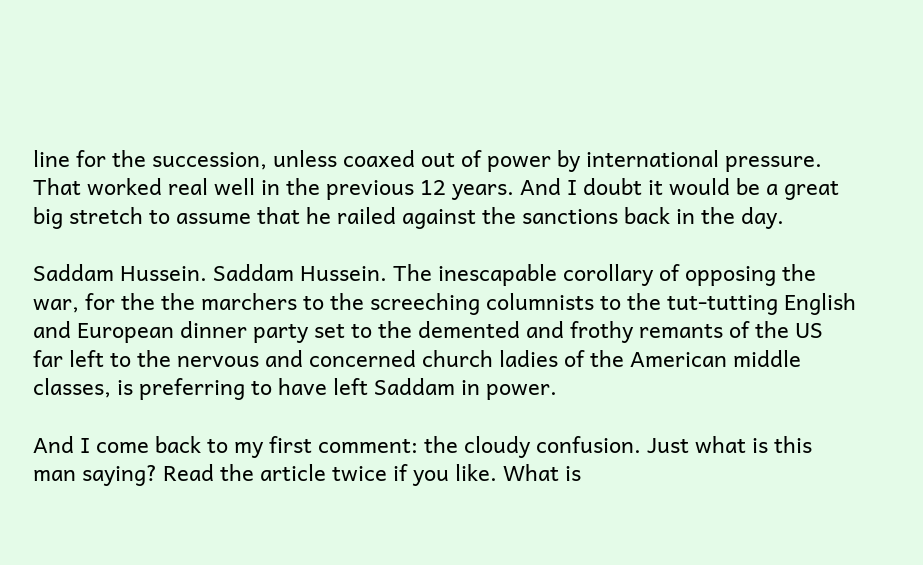line for the succession, unless coaxed out of power by international pressure. That worked real well in the previous 12 years. And I doubt it would be a great big stretch to assume that he railed against the sanctions back in the day.

Saddam Hussein. Saddam Hussein. The inescapable corollary of opposing the war, for the the marchers to the screeching columnists to the tut-tutting English and European dinner party set to the demented and frothy remants of the US far left to the nervous and concerned church ladies of the American middle classes, is preferring to have left Saddam in power.

And I come back to my first comment: the cloudy confusion. Just what is this man saying? Read the article twice if you like. What is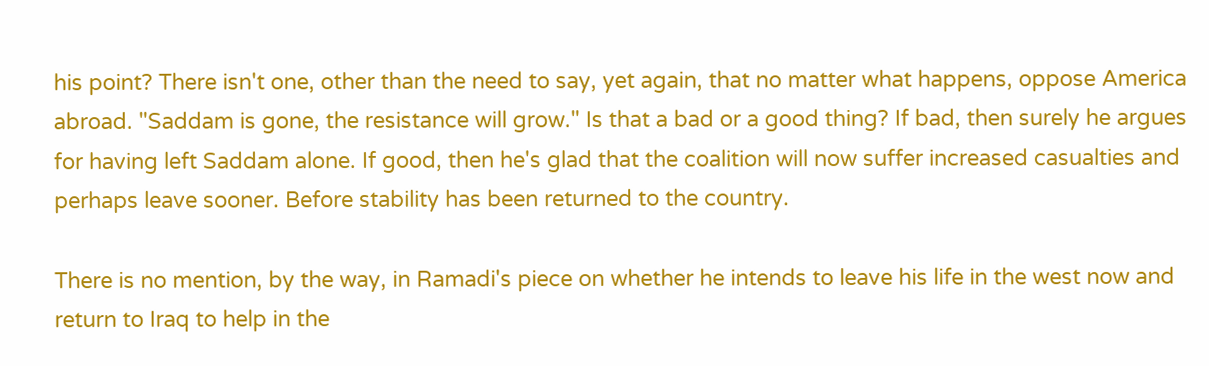his point? There isn't one, other than the need to say, yet again, that no matter what happens, oppose America abroad. "Saddam is gone, the resistance will grow." Is that a bad or a good thing? If bad, then surely he argues for having left Saddam alone. If good, then he's glad that the coalition will now suffer increased casualties and perhaps leave sooner. Before stability has been returned to the country.

There is no mention, by the way, in Ramadi's piece on whether he intends to leave his life in the west now and return to Iraq to help in the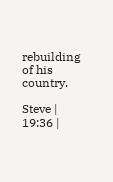rebuilding of his country.

Steve | 19:36 |